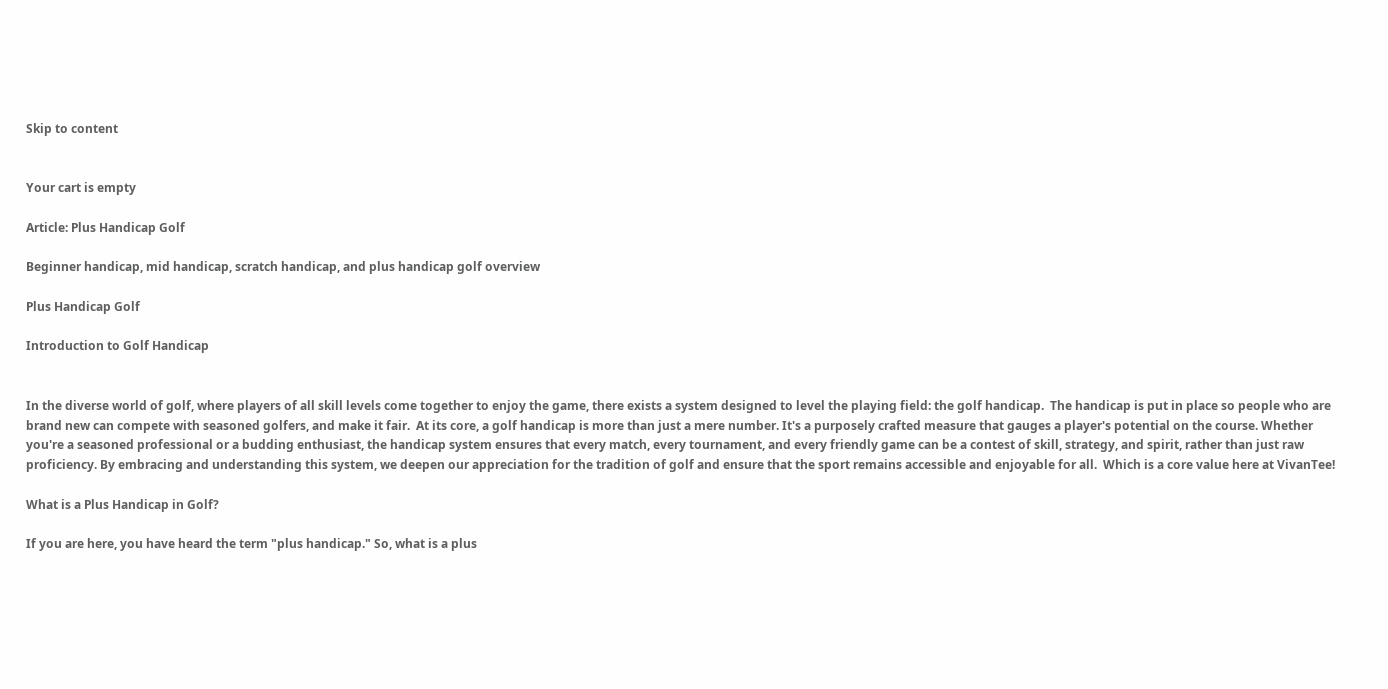Skip to content


Your cart is empty

Article: Plus Handicap Golf

Beginner handicap, mid handicap, scratch handicap, and plus handicap golf overview

Plus Handicap Golf

Introduction to Golf Handicap


In the diverse world of golf, where players of all skill levels come together to enjoy the game, there exists a system designed to level the playing field: the golf handicap.  The handicap is put in place so people who are brand new can compete with seasoned golfers, and make it fair.  At its core, a golf handicap is more than just a mere number. It's a purposely crafted measure that gauges a player's potential on the course. Whether you're a seasoned professional or a budding enthusiast, the handicap system ensures that every match, every tournament, and every friendly game can be a contest of skill, strategy, and spirit, rather than just raw proficiency. By embracing and understanding this system, we deepen our appreciation for the tradition of golf and ensure that the sport remains accessible and enjoyable for all.  Which is a core value here at VivanTee!

What is a Plus Handicap in Golf?

If you are here, you have heard the term "plus handicap." So, what is a plus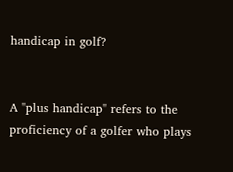handicap in golf?


A "plus handicap" refers to the proficiency of a golfer who plays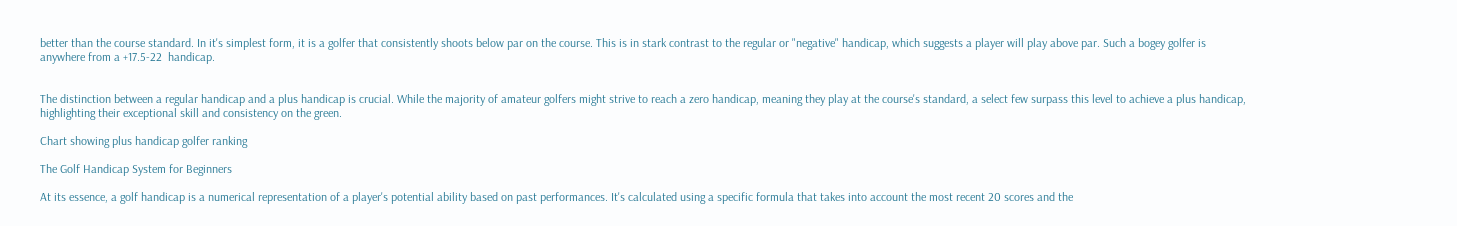better than the course standard. In it's simplest form, it is a golfer that consistently shoots below par on the course. This is in stark contrast to the regular or "negative" handicap, which suggests a player will play above par. Such a bogey golfer is anywhere from a +17.5-22  handicap.


The distinction between a regular handicap and a plus handicap is crucial. While the majority of amateur golfers might strive to reach a zero handicap, meaning they play at the course's standard, a select few surpass this level to achieve a plus handicap, highlighting their exceptional skill and consistency on the green.

Chart showing plus handicap golfer ranking

The Golf Handicap System for Beginners

At its essence, a golf handicap is a numerical representation of a player's potential ability based on past performances. It's calculated using a specific formula that takes into account the most recent 20 scores and the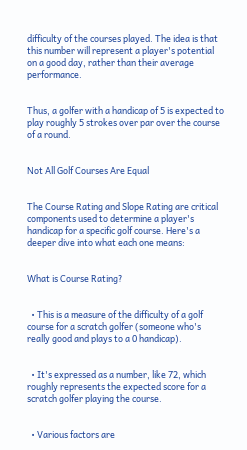difficulty of the courses played. The idea is that this number will represent a player's potential on a good day, rather than their average performance.


Thus, a golfer with a handicap of 5 is expected to play roughly 5 strokes over par over the course of a round.


Not All Golf Courses Are Equal


The Course Rating and Slope Rating are critical components used to determine a player's handicap for a specific golf course. Here's a deeper dive into what each one means:


What is Course Rating?


  • This is a measure of the difficulty of a golf course for a scratch golfer (someone who's really good and plays to a 0 handicap).


  • It's expressed as a number, like 72, which roughly represents the expected score for a scratch golfer playing the course.


  • Various factors are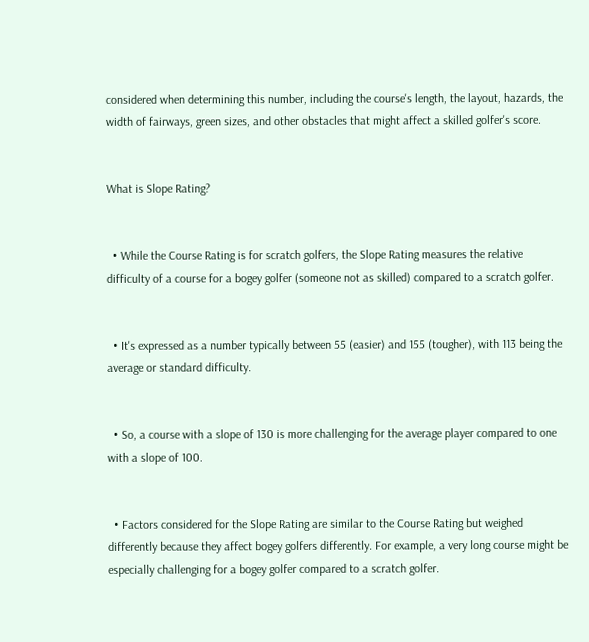considered when determining this number, including the course's length, the layout, hazards, the width of fairways, green sizes, and other obstacles that might affect a skilled golfer's score.


What is Slope Rating?


  • While the Course Rating is for scratch golfers, the Slope Rating measures the relative difficulty of a course for a bogey golfer (someone not as skilled) compared to a scratch golfer.


  • It's expressed as a number typically between 55 (easier) and 155 (tougher), with 113 being the average or standard difficulty.


  • So, a course with a slope of 130 is more challenging for the average player compared to one with a slope of 100.


  • Factors considered for the Slope Rating are similar to the Course Rating but weighed differently because they affect bogey golfers differently. For example, a very long course might be especially challenging for a bogey golfer compared to a scratch golfer.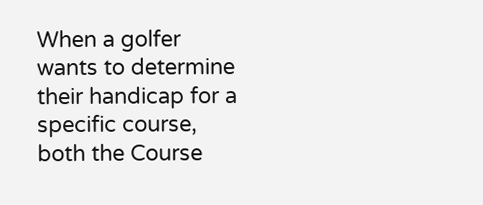When a golfer wants to determine their handicap for a specific course, both the Course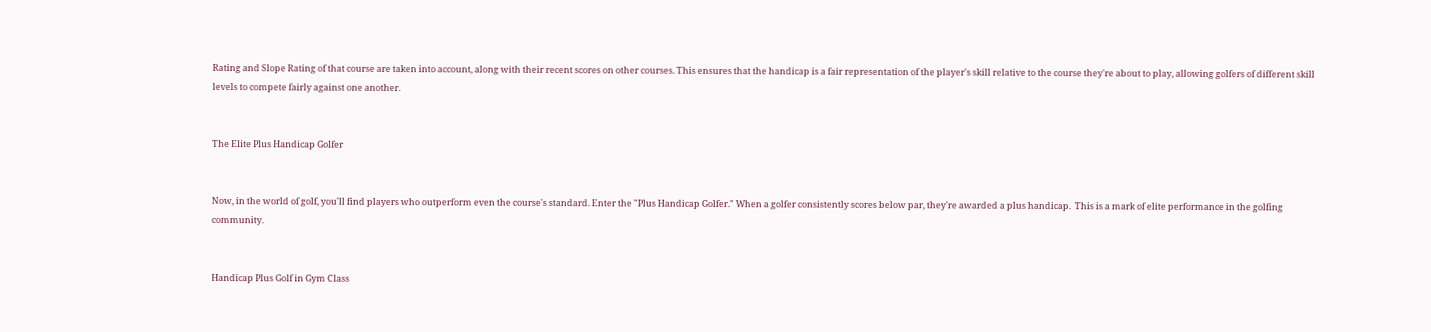Rating and Slope Rating of that course are taken into account, along with their recent scores on other courses. This ensures that the handicap is a fair representation of the player's skill relative to the course they're about to play, allowing golfers of different skill levels to compete fairly against one another.


The Elite Plus Handicap Golfer


Now, in the world of golf, you'll find players who outperform even the course's standard. Enter the "Plus Handicap Golfer." When a golfer consistently scores below par, they're awarded a plus handicap.  This is a mark of elite performance in the golfing community.


Handicap Plus Golf in Gym Class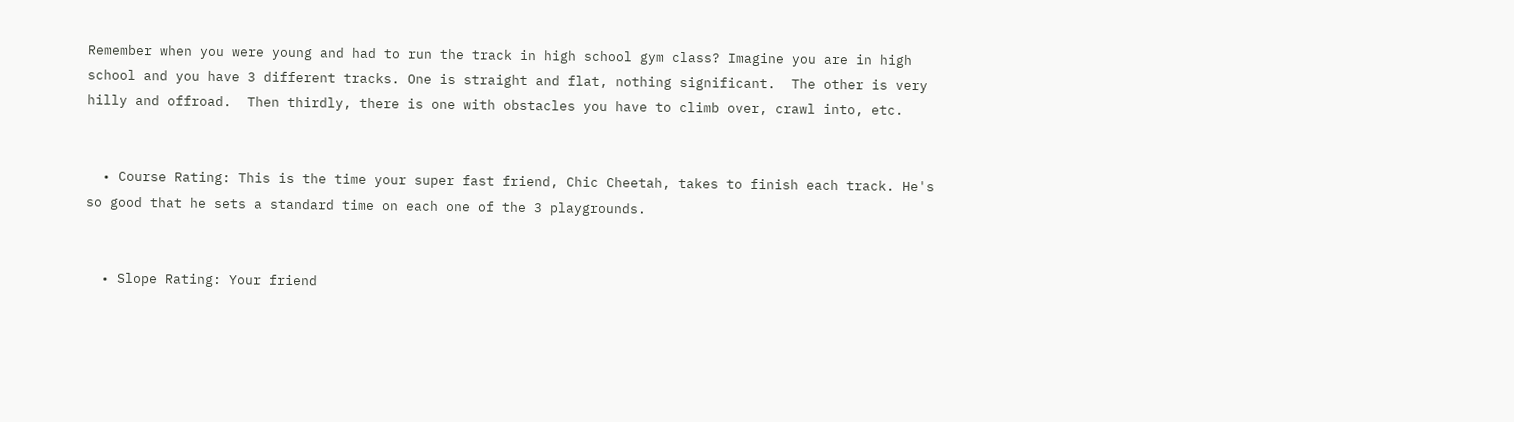Remember when you were young and had to run the track in high school gym class? Imagine you are in high school and you have 3 different tracks. One is straight and flat, nothing significant.  The other is very hilly and offroad.  Then thirdly, there is one with obstacles you have to climb over, crawl into, etc.


  • Course Rating: This is the time your super fast friend, Chic Cheetah, takes to finish each track. He's so good that he sets a standard time on each one of the 3 playgrounds.


  • Slope Rating: Your friend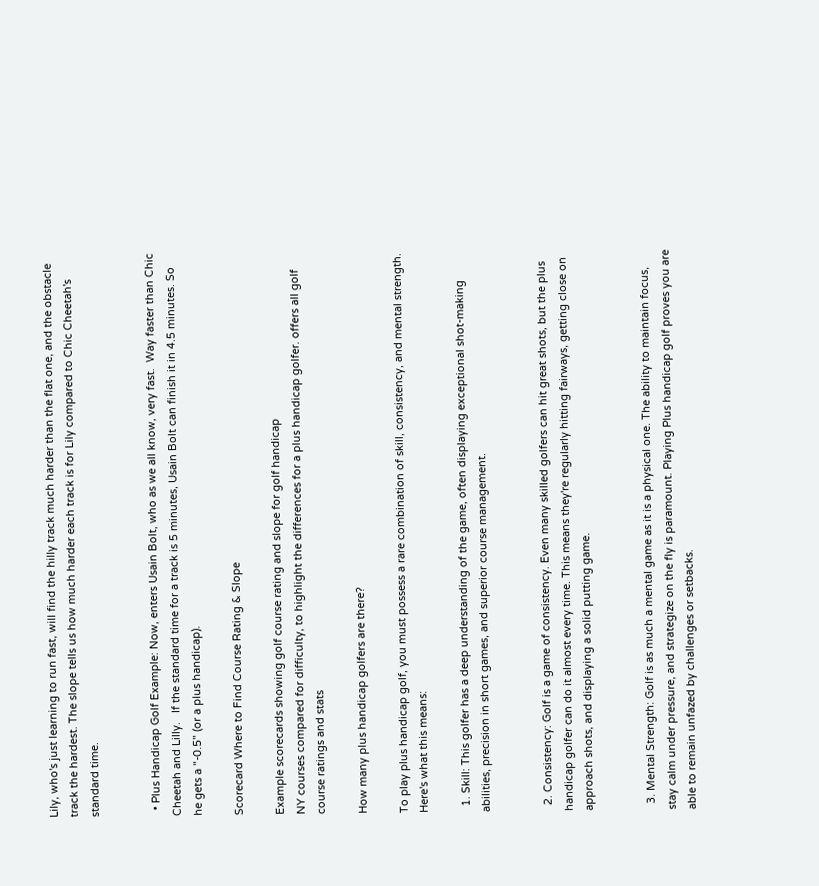Lily, who's just learning to run fast, will find the hilly track much harder than the flat one, and the obstacle track the hardest. The slope tells us how much harder each track is for Lily compared to Chic Cheetah's standard time.


  • Plus Handicap Golf Example: Now, enters Usain Bolt, who as we all know, very fast.  Way faster than Chic Cheetah and Lilly.   If the standard time for a track is 5 minutes, Usain Bolt can finish it in 4.5 minutes. So he gets a "-0.5" (or a plus handicap).

Scorecard Where to Find Course Rating & Slope

Example scorecards showing golf course rating and slope for golf handicap
NY courses compared for difficulty, to highlight the differences for a plus handicap golfer. offers all golf course ratings and stats

How many plus handicap golfers are there?

To play plus handicap golf, you must possess a rare combination of skill, consistency, and mental strength. Here's what this means:

  1. Skill: This golfer has a deep understanding of the game, often displaying exceptional shot-making abilities, precision in short games, and superior course management.


  2. Consistency: Golf is a game of consistency. Even many skilled golfers can hit great shots, but the plus handicap golfer can do it almost every time. This means they're regularly hitting fairways, getting close on approach shots, and displaying a solid putting game.


  3. Mental Strength: Golf is as much a mental game as it is a physical one. The ability to maintain focus, stay calm under pressure, and strategize on the fly is paramount. Playing Plus handicap golf proves you are able to remain unfazed by challenges or setbacks.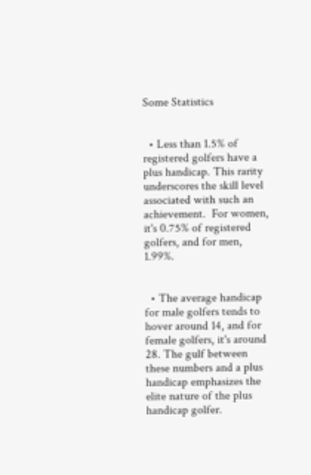Some Statistics


  • Less than 1.5% of registered golfers have a plus handicap. This rarity underscores the skill level associated with such an achievement.  For women, it's 0.75% of registered golfers, and for men, 1.99%.


  • The average handicap for male golfers tends to hover around 14, and for female golfers, it's around 28. The gulf between these numbers and a plus handicap emphasizes the elite nature of the plus handicap golfer.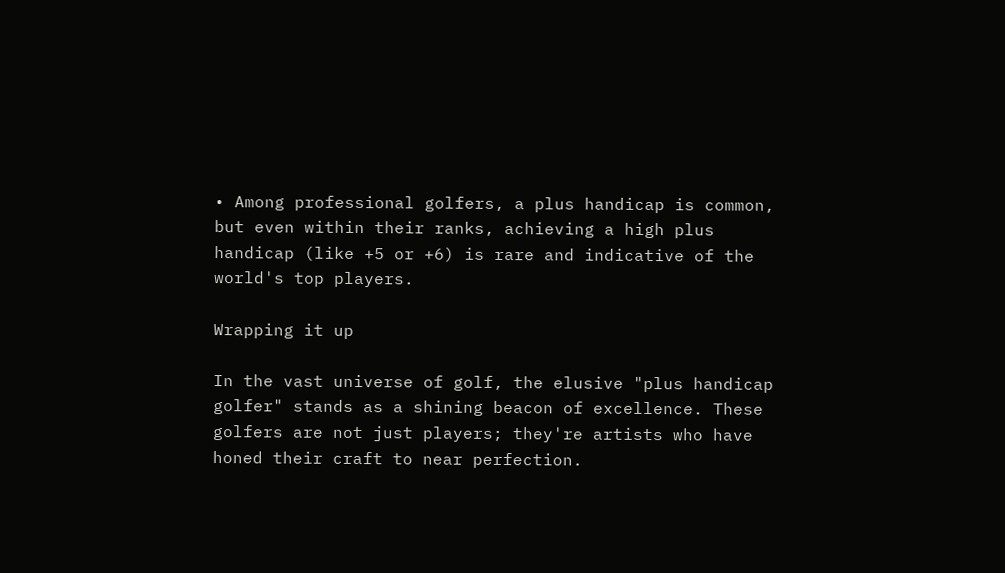• Among professional golfers, a plus handicap is common, but even within their ranks, achieving a high plus handicap (like +5 or +6) is rare and indicative of the world's top players.

Wrapping it up

In the vast universe of golf, the elusive "plus handicap golfer" stands as a shining beacon of excellence. These golfers are not just players; they're artists who have honed their craft to near perfection.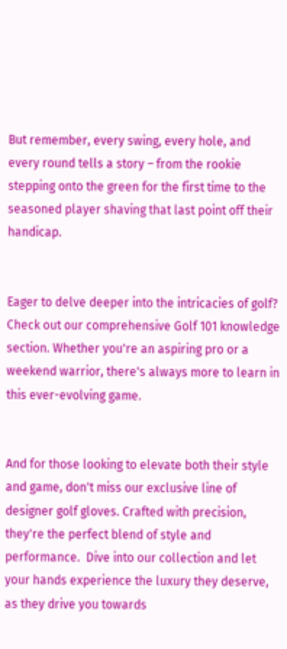But remember, every swing, every hole, and every round tells a story – from the rookie stepping onto the green for the first time to the seasoned player shaving that last point off their handicap.


Eager to delve deeper into the intricacies of golf? Check out our comprehensive Golf 101 knowledge section. Whether you're an aspiring pro or a weekend warrior, there's always more to learn in this ever-evolving game.


And for those looking to elevate both their style and game, don't miss our exclusive line of designer golf gloves. Crafted with precision, they're the perfect blend of style and performance.  Dive into our collection and let your hands experience the luxury they deserve, as they drive you towards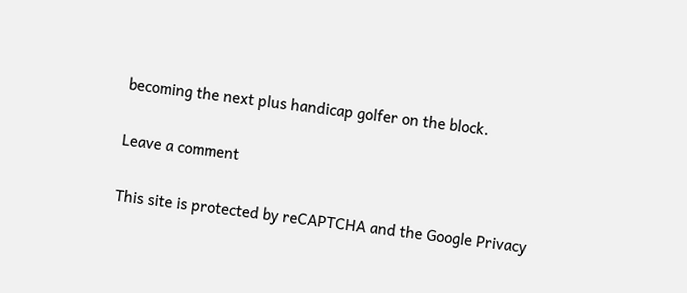becoming the next plus handicap golfer on the block.

Leave a comment

This site is protected by reCAPTCHA and the Google Privacy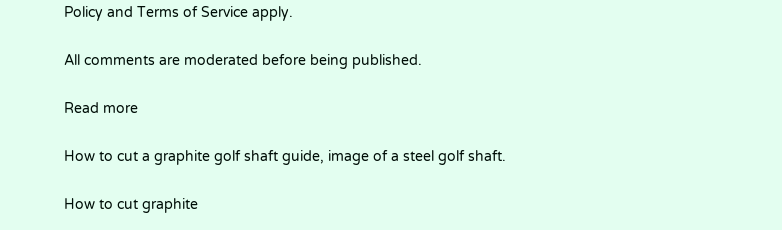Policy and Terms of Service apply.

All comments are moderated before being published.

Read more

How to cut a graphite golf shaft guide, image of a steel golf shaft.

How to cut graphite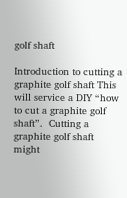golf shaft

Introduction to cutting a graphite golf shaft This will service a DIY “how to cut a graphite golf shaft”.  Cutting a graphite golf shaft might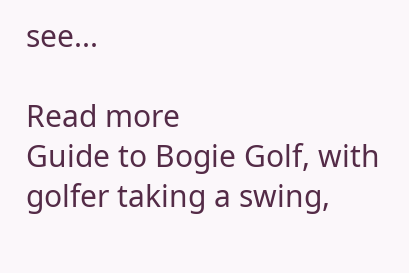see...

Read more
Guide to Bogie Golf, with golfer taking a swing,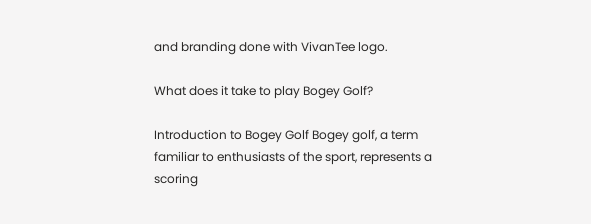and branding done with VivanTee logo.

What does it take to play Bogey Golf?

Introduction to Bogey Golf Bogey golf, a term familiar to enthusiasts of the sport, represents a scoring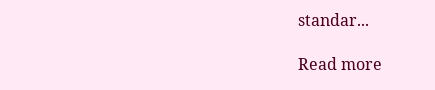standar...

Read more